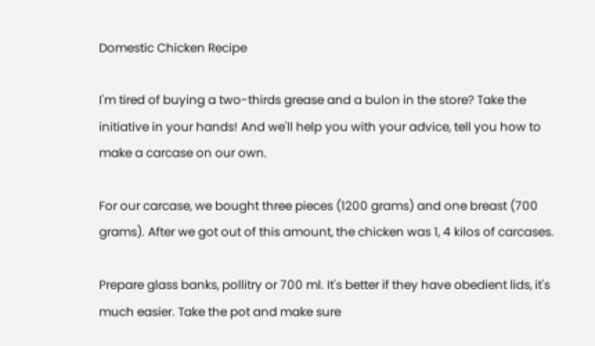Domestic Chicken Recipe

I'm tired of buying a two-thirds grease and a bulon in the store? Take the initiative in your hands! And we'll help you with your advice, tell you how to make a carcase on our own.

For our carcase, we bought three pieces (1200 grams) and one breast (700 grams). After we got out of this amount, the chicken was 1, 4 kilos of carcases.

Prepare glass banks, pollitry or 700 ml. It's better if they have obedient lids, it's much easier. Take the pot and make sure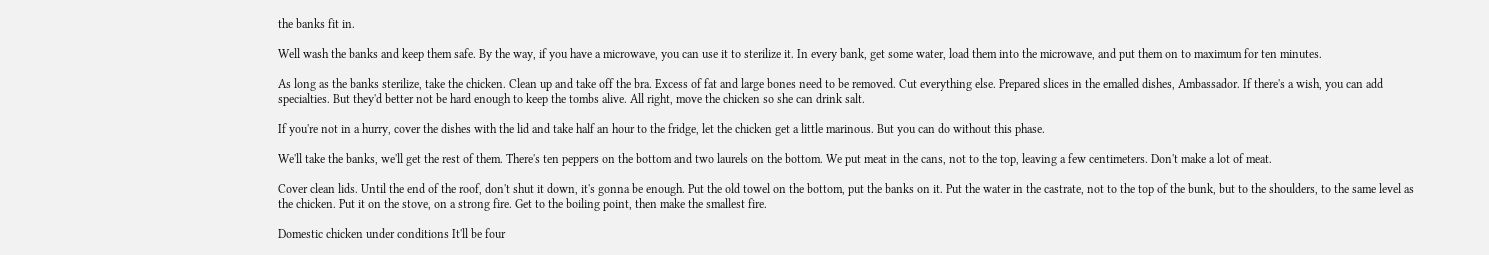the banks fit in.

Well wash the banks and keep them safe. By the way, if you have a microwave, you can use it to sterilize it. In every bank, get some water, load them into the microwave, and put them on to maximum for ten minutes.

As long as the banks sterilize, take the chicken. Clean up and take off the bra. Excess of fat and large bones need to be removed. Cut everything else. Prepared slices in the emalled dishes, Ambassador. If there's a wish, you can add specialties. But they'd better not be hard enough to keep the tombs alive. All right, move the chicken so she can drink salt.

If you're not in a hurry, cover the dishes with the lid and take half an hour to the fridge, let the chicken get a little marinous. But you can do without this phase.

We'll take the banks, we'll get the rest of them. There's ten peppers on the bottom and two laurels on the bottom. We put meat in the cans, not to the top, leaving a few centimeters. Don't make a lot of meat.

Cover clean lids. Until the end of the roof, don't shut it down, it's gonna be enough. Put the old towel on the bottom, put the banks on it. Put the water in the castrate, not to the top of the bunk, but to the shoulders, to the same level as the chicken. Put it on the stove, on a strong fire. Get to the boiling point, then make the smallest fire.

Domestic chicken under conditions It'll be four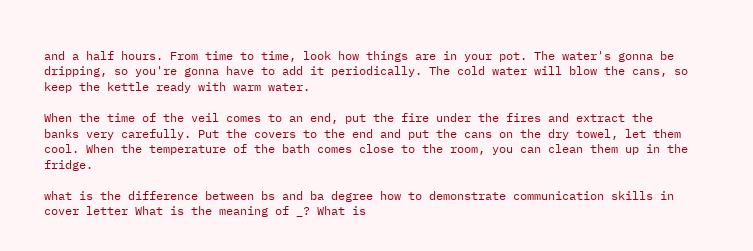and a half hours. From time to time, look how things are in your pot. The water's gonna be dripping, so you're gonna have to add it periodically. The cold water will blow the cans, so keep the kettle ready with warm water.

When the time of the veil comes to an end, put the fire under the fires and extract the banks very carefully. Put the covers to the end and put the cans on the dry towel, let them cool. When the temperature of the bath comes close to the room, you can clean them up in the fridge.

what is the difference between bs and ba degree how to demonstrate communication skills in cover letter What is the meaning of _? What is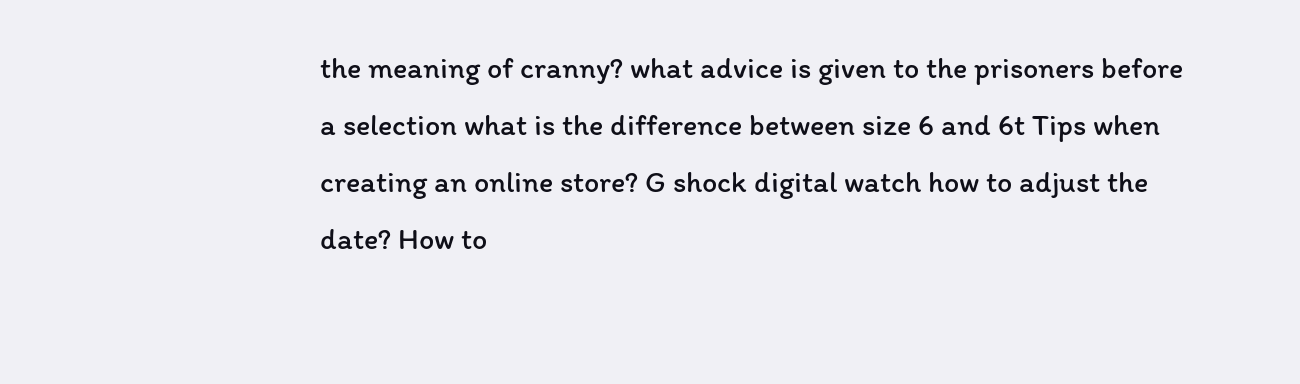the meaning of cranny? what advice is given to the prisoners before a selection what is the difference between size 6 and 6t Tips when creating an online store? G shock digital watch how to adjust the date? How to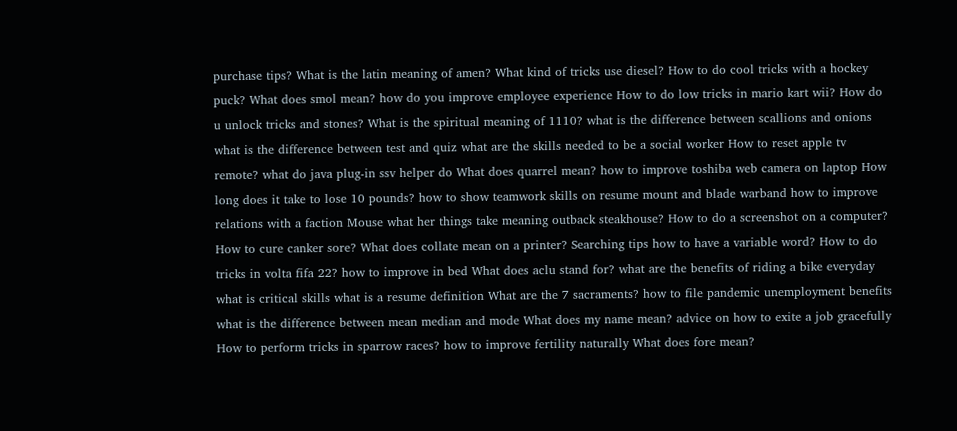purchase tips? What is the latin meaning of amen? What kind of tricks use diesel? How to do cool tricks with a hockey puck? What does smol mean? how do you improve employee experience How to do low tricks in mario kart wii? How do u unlock tricks and stones? What is the spiritual meaning of 1110? what is the difference between scallions and onions what is the difference between test and quiz what are the skills needed to be a social worker How to reset apple tv remote? what do java plug-in ssv helper do What does quarrel mean? how to improve toshiba web camera on laptop How long does it take to lose 10 pounds? how to show teamwork skills on resume mount and blade warband how to improve relations with a faction Mouse what her things take meaning outback steakhouse? How to do a screenshot on a computer? How to cure canker sore? What does collate mean on a printer? Searching tips how to have a variable word? How to do tricks in volta fifa 22? how to improve in bed What does aclu stand for? what are the benefits of riding a bike everyday what is critical skills what is a resume definition What are the 7 sacraments? how to file pandemic unemployment benefits what is the difference between mean median and mode What does my name mean? advice on how to exite a job gracefully How to perform tricks in sparrow races? how to improve fertility naturally What does fore mean?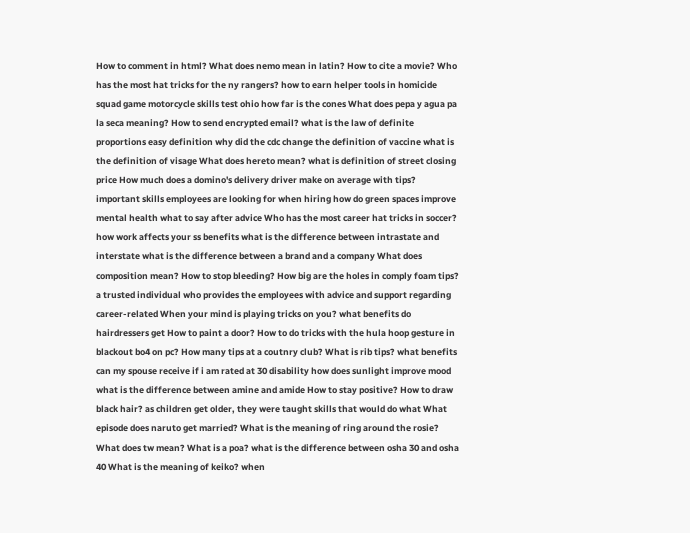How to comment in html? What does nemo mean in latin? How to cite a movie? Who has the most hat tricks for the ny rangers? how to earn helper tools in homicide squad game motorcycle skills test ohio how far is the cones What does pepa y agua pa la seca meaning? How to send encrypted email? what is the law of definite proportions easy definition why did the cdc change the definition of vaccine what is the definition of visage What does hereto mean? what is definition of street closing price How much does a domino's delivery driver make on average with tips? important skills employees are looking for when hiring how do green spaces improve mental health what to say after advice Who has the most career hat tricks in soccer? how work affects your ss benefits what is the difference between intrastate and interstate what is the difference between a brand and a company What does composition mean? How to stop bleeding? How big are the holes in comply foam tips? a trusted individual who provides the employees with advice and support regarding career-related When your mind is playing tricks on you? what benefits do hairdressers get How to paint a door? How to do tricks with the hula hoop gesture in blackout bo4 on pc? How many tips at a coutnry club? What is rib tips? what benefits can my spouse receive if i am rated at 30 disability how does sunlight improve mood what is the difference between amine and amide How to stay positive? How to draw black hair? as children get older, they were taught skills that would do what What episode does naruto get married? What is the meaning of ring around the rosie? What does tw mean? What is a poa? what is the difference between osha 30 and osha 40 What is the meaning of keiko? when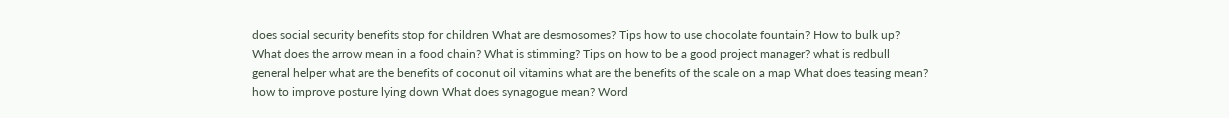does social security benefits stop for children What are desmosomes? Tips how to use chocolate fountain? How to bulk up? What does the arrow mean in a food chain? What is stimming? Tips on how to be a good project manager? what is redbull general helper what are the benefits of coconut oil vitamins what are the benefits of the scale on a map What does teasing mean? how to improve posture lying down What does synagogue mean? Word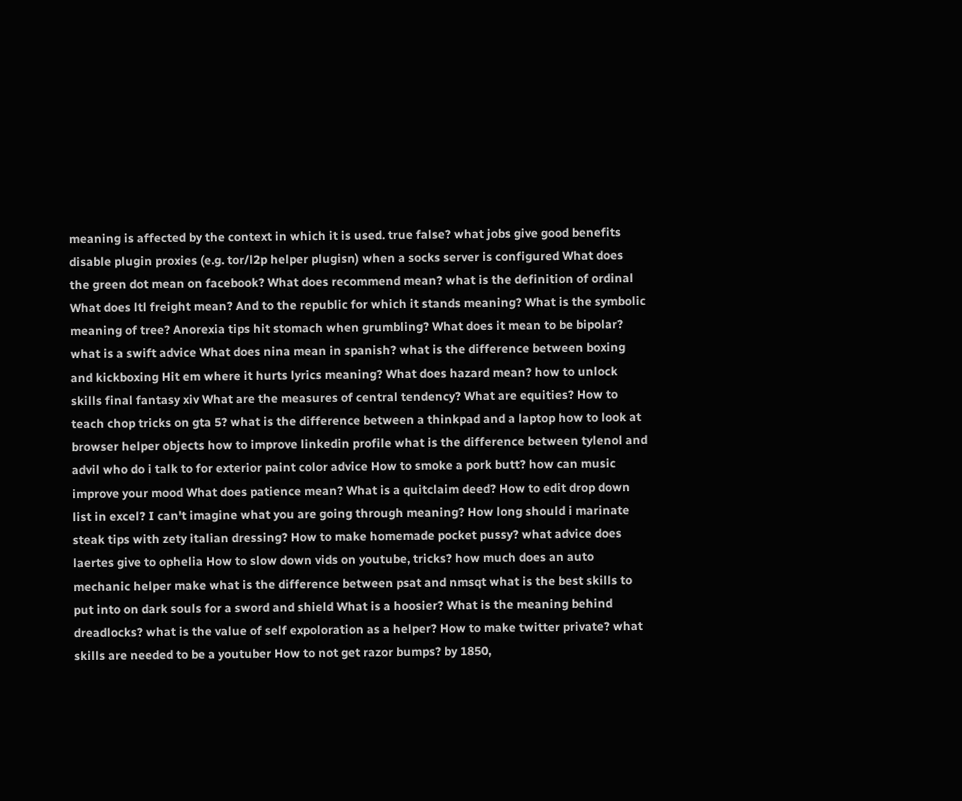meaning is affected by the context in which it is used. true false? what jobs give good benefits disable plugin proxies (e.g. tor/l2p helper plugisn) when a socks server is configured What does the green dot mean on facebook? What does recommend mean? what is the definition of ordinal What does ltl freight mean? And to the republic for which it stands meaning? What is the symbolic meaning of tree? Anorexia tips hit stomach when grumbling? What does it mean to be bipolar? what is a swift advice What does nina mean in spanish? what is the difference between boxing and kickboxing Hit em where it hurts lyrics meaning? What does hazard mean? how to unlock skills final fantasy xiv What are the measures of central tendency? What are equities? How to teach chop tricks on gta 5? what is the difference between a thinkpad and a laptop how to look at browser helper objects how to improve linkedin profile what is the difference between tylenol and advil who do i talk to for exterior paint color advice How to smoke a pork butt? how can music improve your mood What does patience mean? What is a quitclaim deed? How to edit drop down list in excel? I can't imagine what you are going through meaning? How long should i marinate steak tips with zety italian dressing? How to make homemade pocket pussy? what advice does laertes give to ophelia How to slow down vids on youtube, tricks? how much does an auto mechanic helper make what is the difference between psat and nmsqt what is the best skills to put into on dark souls for a sword and shield What is a hoosier? What is the meaning behind dreadlocks? what is the value of self expoloration as a helper? How to make twitter private? what skills are needed to be a youtuber How to not get razor bumps? by 1850,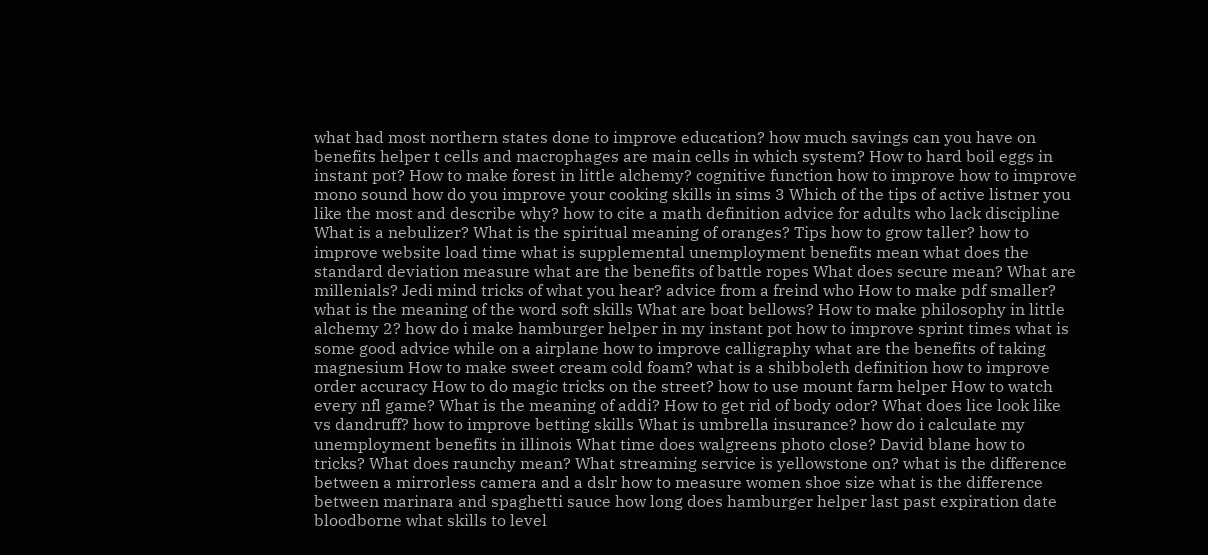what had most northern states done to improve education? how much savings can you have on benefits helper t cells and macrophages are main cells in which system? How to hard boil eggs in instant pot? How to make forest in little alchemy? cognitive function how to improve how to improve mono sound how do you improve your cooking skills in sims 3 Which of the tips of active listner you like the most and describe why? how to cite a math definition advice for adults who lack discipline What is a nebulizer? What is the spiritual meaning of oranges? Tips how to grow taller? how to improve website load time what is supplemental unemployment benefits mean what does the standard deviation measure what are the benefits of battle ropes What does secure mean? What are millenials? Jedi mind tricks of what you hear? advice from a freind who How to make pdf smaller? what is the meaning of the word soft skills What are boat bellows? How to make philosophy in little alchemy 2? how do i make hamburger helper in my instant pot how to improve sprint times what is some good advice while on a airplane how to improve calligraphy what are the benefits of taking magnesium How to make sweet cream cold foam? what is a shibboleth definition how to improve order accuracy How to do magic tricks on the street? how to use mount farm helper How to watch every nfl game? What is the meaning of addi? How to get rid of body odor? What does lice look like vs dandruff? how to improve betting skills What is umbrella insurance? how do i calculate my unemployment benefits in illinois What time does walgreens photo close? David blane how to tricks? What does raunchy mean? What streaming service is yellowstone on? what is the difference between a mirrorless camera and a dslr how to measure women shoe size what is the difference between marinara and spaghetti sauce how long does hamburger helper last past expiration date bloodborne what skills to level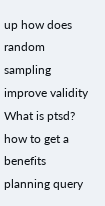up how does random sampling improve validity What is ptsd? how to get a benefits planning query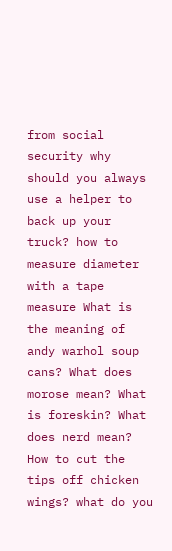from social security why should you always use a helper to back up your truck? how to measure diameter with a tape measure What is the meaning of andy warhol soup cans? What does morose mean? What is foreskin? What does nerd mean? How to cut the tips off chicken wings? what do you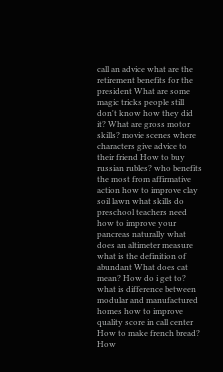call an advice what are the retirement benefits for the president What are some magic tricks people still don't know how they did it? What are gross motor skills? movie scenes where characters give advice to their friend How to buy russian rubles? who benefits the most from affirmative action how to improve clay soil lawn what skills do preschool teachers need how to improve your pancreas naturally what does an altimeter measure what is the definition of abundant What does cat mean? How do i get to? what is difference between modular and manufactured homes how to improve quality score in call center How to make french bread? How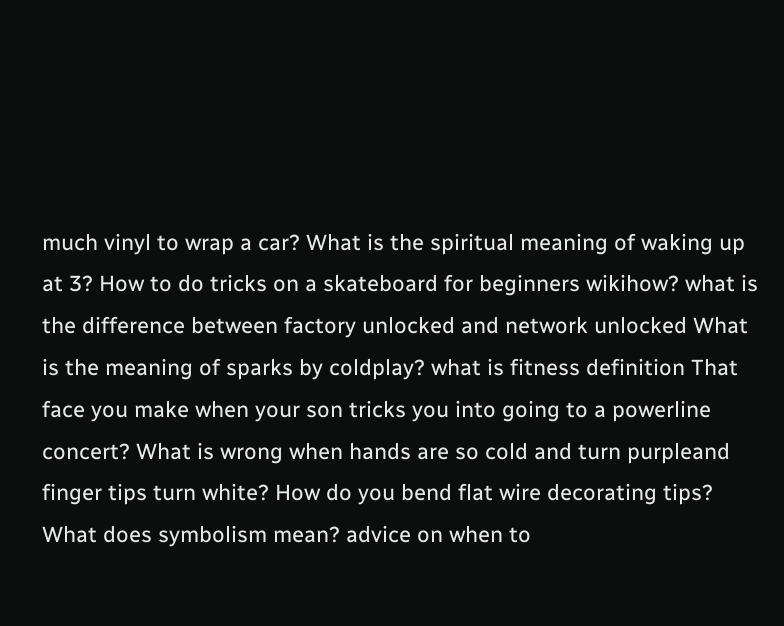much vinyl to wrap a car? What is the spiritual meaning of waking up at 3? How to do tricks on a skateboard for beginners wikihow? what is the difference between factory unlocked and network unlocked What is the meaning of sparks by coldplay? what is fitness definition That face you make when your son tricks you into going to a powerline concert? What is wrong when hands are so cold and turn purpleand finger tips turn white? How do you bend flat wire decorating tips? What does symbolism mean? advice on when to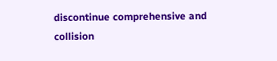discontinue comprehensive and collision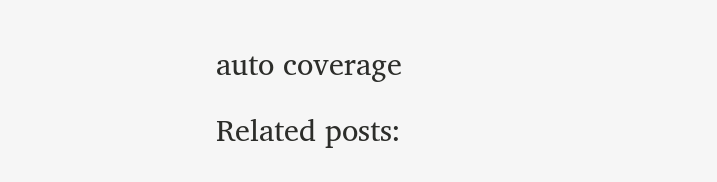auto coverage

Related posts: